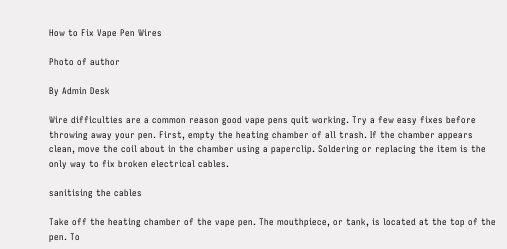How to Fix Vape Pen Wires

Photo of author

By Admin Desk

Wire difficulties are a common reason good vape pens quit working. Try a few easy fixes before throwing away your pen. First, empty the heating chamber of all trash. If the chamber appears clean, move the coil about in the chamber using a paperclip. Soldering or replacing the item is the only way to fix broken electrical cables.

sanitising the cables

Take off the heating chamber of the vape pen. The mouthpiece, or tank, is located at the top of the pen. To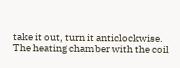take it out, turn it anticlockwise. The heating chamber with the coil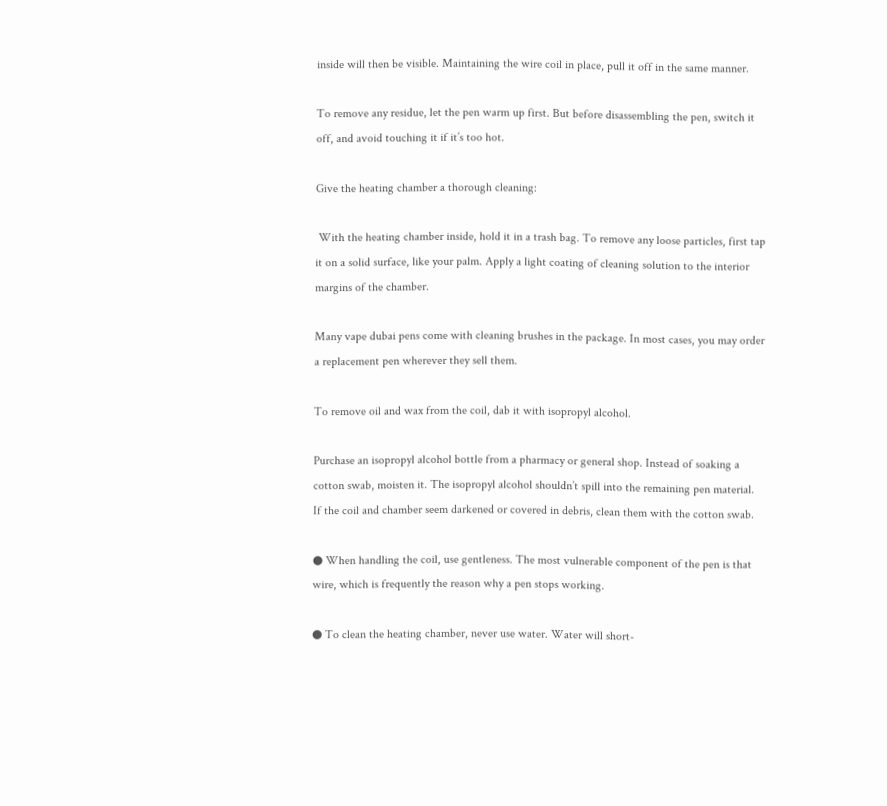inside will then be visible. Maintaining the wire coil in place, pull it off in the same manner.

To remove any residue, let the pen warm up first. But before disassembling the pen, switch it off, and avoid touching it if it’s too hot.

Give the heating chamber a thorough cleaning:

 With the heating chamber inside, hold it in a trash bag. To remove any loose particles, first tap it on a solid surface, like your palm. Apply a light coating of cleaning solution to the interior margins of the chamber.

Many vape dubai pens come with cleaning brushes in the package. In most cases, you may order a replacement pen wherever they sell them.

To remove oil and wax from the coil, dab it with isopropyl alcohol.

Purchase an isopropyl alcohol bottle from a pharmacy or general shop. Instead of soaking a cotton swab, moisten it. The isopropyl alcohol shouldn’t spill into the remaining pen material. If the coil and chamber seem darkened or covered in debris, clean them with the cotton swab.

● When handling the coil, use gentleness. The most vulnerable component of the pen is that wire, which is frequently the reason why a pen stops working.

● To clean the heating chamber, never use water. Water will short-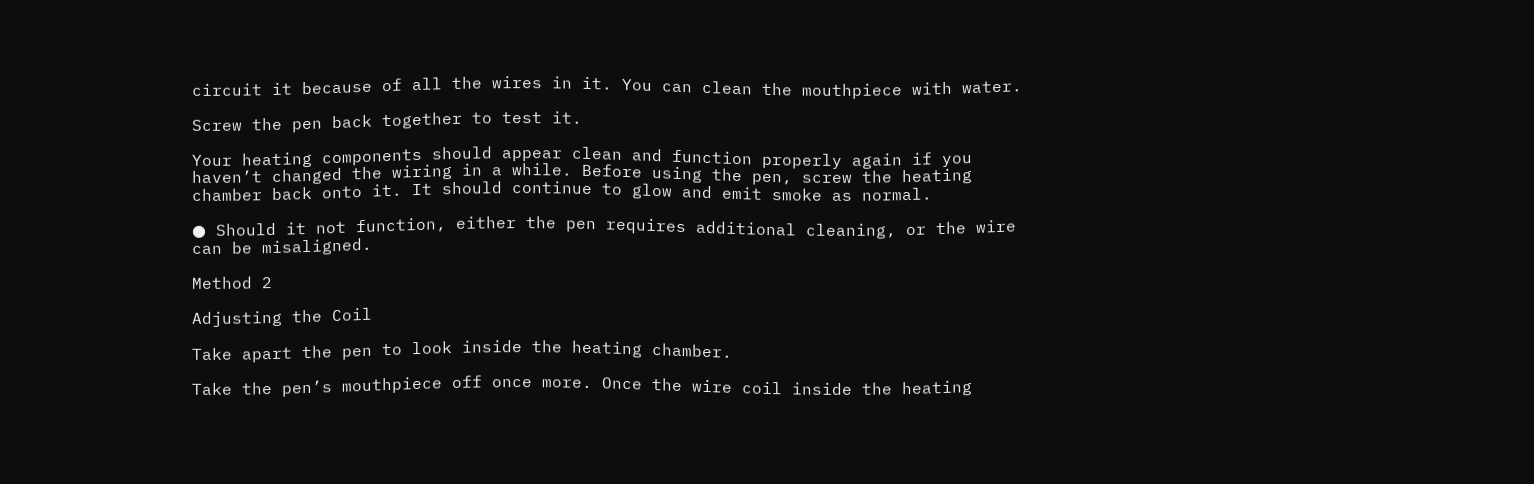circuit it because of all the wires in it. You can clean the mouthpiece with water.

Screw the pen back together to test it.

Your heating components should appear clean and function properly again if you haven’t changed the wiring in a while. Before using the pen, screw the heating chamber back onto it. It should continue to glow and emit smoke as normal.

● Should it not function, either the pen requires additional cleaning, or the wire can be misaligned.

Method 2

Adjusting the Coil

Take apart the pen to look inside the heating chamber.

Take the pen’s mouthpiece off once more. Once the wire coil inside the heating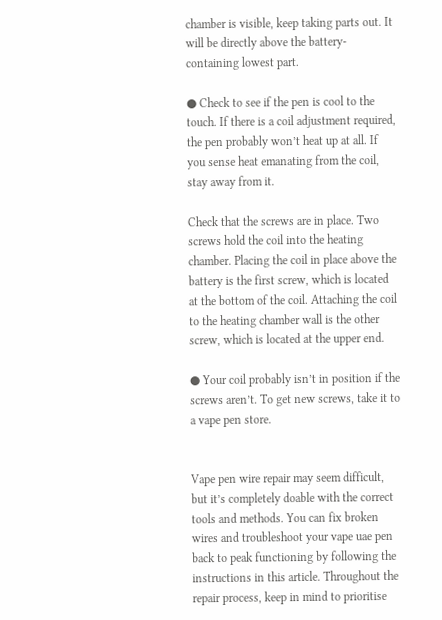chamber is visible, keep taking parts out. It will be directly above the battery-containing lowest part.

● Check to see if the pen is cool to the touch. If there is a coil adjustment required, the pen probably won’t heat up at all. If you sense heat emanating from the coil, stay away from it.

Check that the screws are in place. Two screws hold the coil into the heating chamber. Placing the coil in place above the battery is the first screw, which is located at the bottom of the coil. Attaching the coil to the heating chamber wall is the other screw, which is located at the upper end.

● Your coil probably isn’t in position if the screws aren’t. To get new screws, take it to a vape pen store.


Vape pen wire repair may seem difficult, but it’s completely doable with the correct tools and methods. You can fix broken wires and troubleshoot your vape uae pen back to peak functioning by following the instructions in this article. Throughout the repair process, keep in mind to prioritise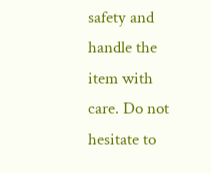safety and handle the item with care. Do not hesitate to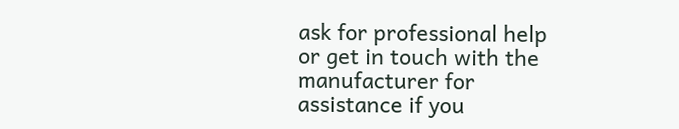ask for professional help or get in touch with the manufacturer for assistance if you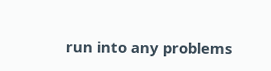run into any problems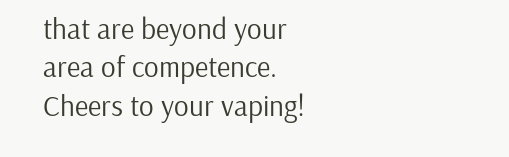that are beyond your area of competence. Cheers to your vaping!